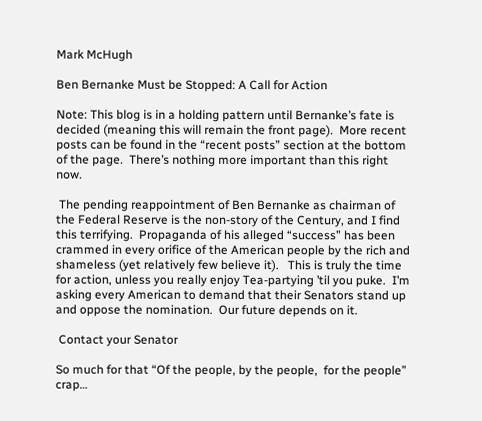Mark McHugh

Ben Bernanke Must be Stopped: A Call for Action

Note: This blog is in a holding pattern until Bernanke’s fate is decided (meaning this will remain the front page).  More recent posts can be found in the “recent posts” section at the bottom of the page.  There’s nothing more important than this right now.

 The pending reappointment of Ben Bernanke as chairman of the Federal Reserve is the non-story of the Century, and I find this terrifying.  Propaganda of his alleged “success” has been crammed in every orifice of the American people by the rich and shameless (yet relatively few believe it).   This is truly the time for action, unless you really enjoy Tea-partying ’til you puke.  I’m asking every American to demand that their Senators stand up and oppose the nomination.  Our future depends on it.

 Contact your Senator

So much for that “Of the people, by the people,  for the people” crap…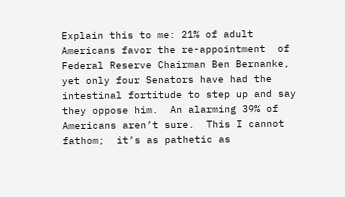Explain this to me: 21% of adult Americans favor the re-appointment  of Federal Reserve Chairman Ben Bernanke, yet only four Senators have had the intestinal fortitude to step up and say they oppose him.  An alarming 39% of Americans aren’t sure.  This I cannot fathom;  it’s as pathetic as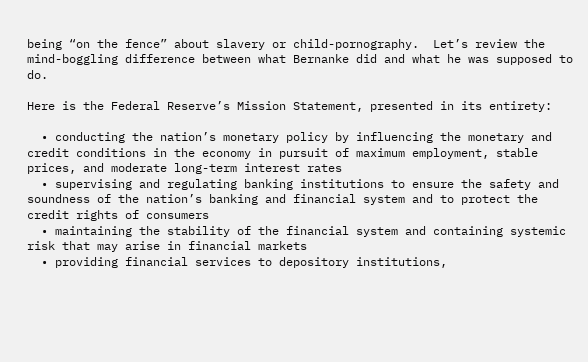being “on the fence” about slavery or child-pornography.  Let’s review the mind-boggling difference between what Bernanke did and what he was supposed to do.

Here is the Federal Reserve’s Mission Statement, presented in its entirety:

  • conducting the nation’s monetary policy by influencing the monetary and credit conditions in the economy in pursuit of maximum employment, stable prices, and moderate long-term interest rates
  • supervising and regulating banking institutions to ensure the safety and soundness of the nation’s banking and financial system and to protect the credit rights of consumers
  • maintaining the stability of the financial system and containing systemic risk that may arise in financial markets
  • providing financial services to depository institutions,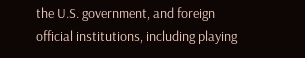the U.S. government, and foreign official institutions, including playing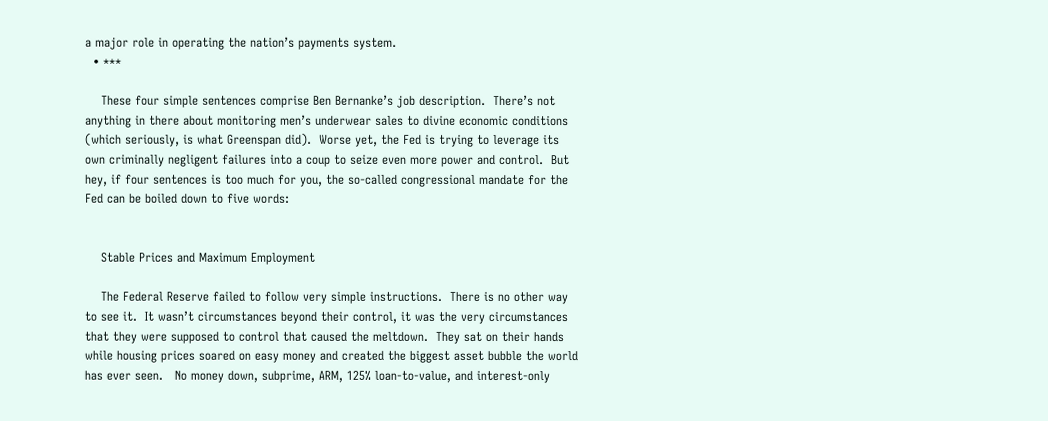a major role in operating the nation’s payments system.
  • ***

    These four simple sentences comprise Ben Bernanke’s job description.  There’s not anything in there about monitoring men’s underwear sales to divine economic conditions (which seriously, is what Greenspan did).  Worse yet, the Fed is trying to leverage its own criminally negligent failures into a coup to seize even more power and control.  But hey, if four sentences is too much for you, the so-called congressional mandate for the Fed can be boiled down to five words:


    Stable Prices and Maximum Employment

    The Federal Reserve failed to follow very simple instructions.  There is no other way to see it.  It wasn’t circumstances beyond their control, it was the very circumstances that they were supposed to control that caused the meltdown.  They sat on their hands while housing prices soared on easy money and created the biggest asset bubble the world has ever seen.   No money down, subprime, ARM, 125% loan-to-value, and interest-only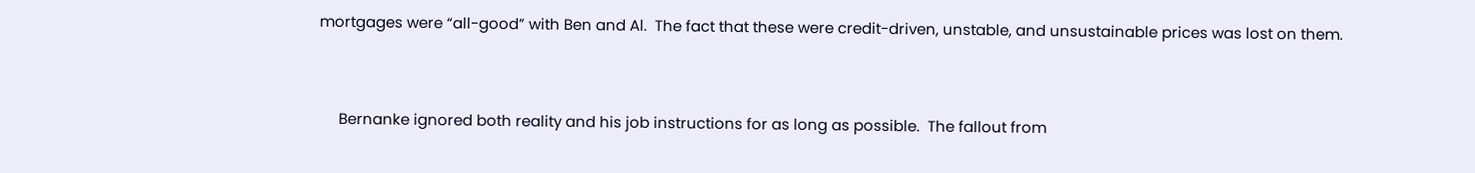mortgages were “all-good” with Ben and Al.  The fact that these were credit-driven, unstable, and unsustainable prices was lost on them.


     Bernanke ignored both reality and his job instructions for as long as possible.  The fallout from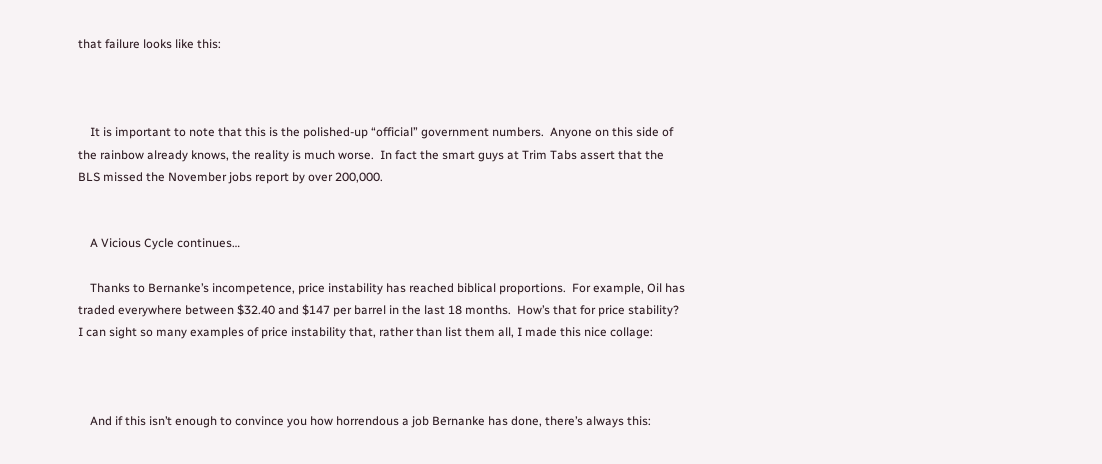that failure looks like this:



    It is important to note that this is the polished-up “official” government numbers.  Anyone on this side of the rainbow already knows, the reality is much worse.  In fact the smart guys at Trim Tabs assert that the BLS missed the November jobs report by over 200,000.


    A Vicious Cycle continues…

    Thanks to Bernanke’s incompetence, price instability has reached biblical proportions.  For example, Oil has traded everywhere between $32.40 and $147 per barrel in the last 18 months.  How’s that for price stability?  I can sight so many examples of price instability that, rather than list them all, I made this nice collage:



    And if this isn’t enough to convince you how horrendous a job Bernanke has done, there’s always this: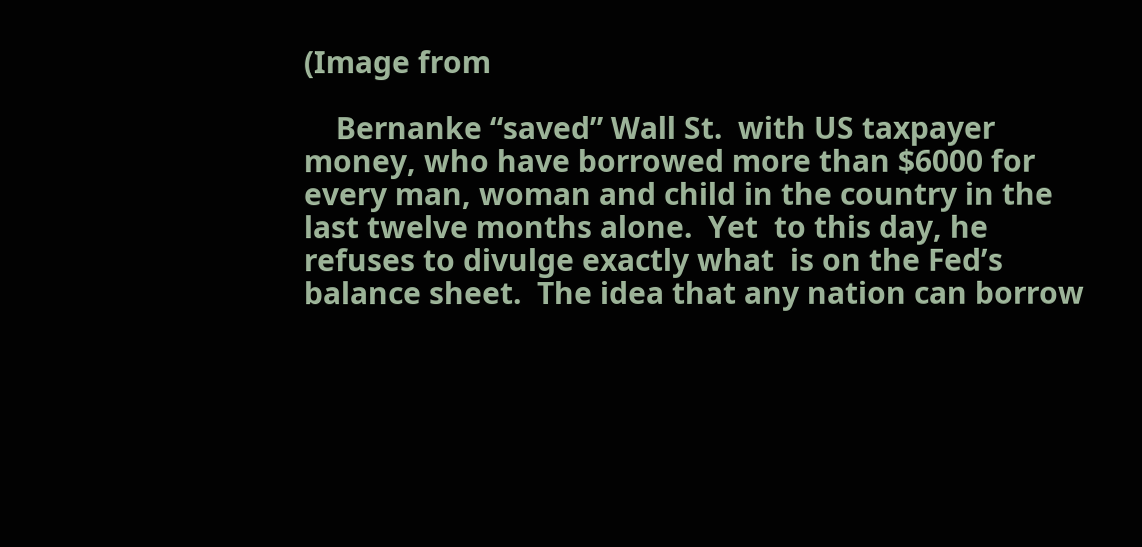(Image from

    Bernanke “saved” Wall St.  with US taxpayer money, who have borrowed more than $6000 for every man, woman and child in the country in the last twelve months alone.  Yet  to this day, he refuses to divulge exactly what  is on the Fed’s balance sheet.  The idea that any nation can borrow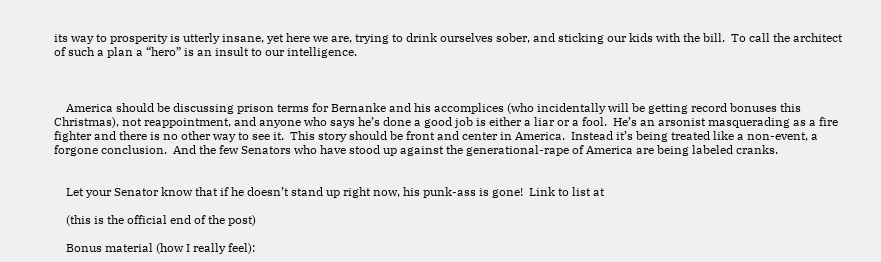its way to prosperity is utterly insane, yet here we are, trying to drink ourselves sober, and sticking our kids with the bill.  To call the architect of such a plan a “hero” is an insult to our intelligence.



    America should be discussing prison terms for Bernanke and his accomplices (who incidentally will be getting record bonuses this Christmas), not reappointment, and anyone who says he’s done a good job is either a liar or a fool.  He’s an arsonist masquerading as a fire fighter and there is no other way to see it.  This story should be front and center in America.  Instead it’s being treated like a non-event, a forgone conclusion.  And the few Senators who have stood up against the generational-rape of America are being labeled cranks.


    Let your Senator know that if he doesn’t stand up right now, his punk-ass is gone!  Link to list at

    (this is the official end of the post)

    Bonus material (how I really feel):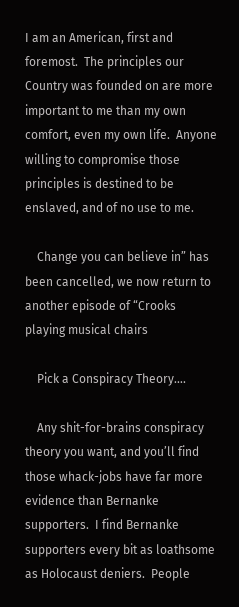I am an American, first and foremost.  The principles our Country was founded on are more important to me than my own comfort, even my own life.  Anyone willing to compromise those principles is destined to be enslaved, and of no use to me.

    Change you can believe in” has been cancelled, we now return to another episode of “Crooks playing musical chairs

    Pick a Conspiracy Theory….

    Any shit-for-brains conspiracy theory you want, and you’ll find those whack-jobs have far more evidence than Bernanke supporters.  I find Bernanke supporters every bit as loathsome as Holocaust deniers.  People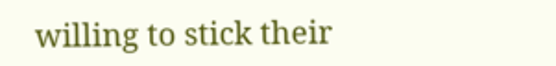willing to stick their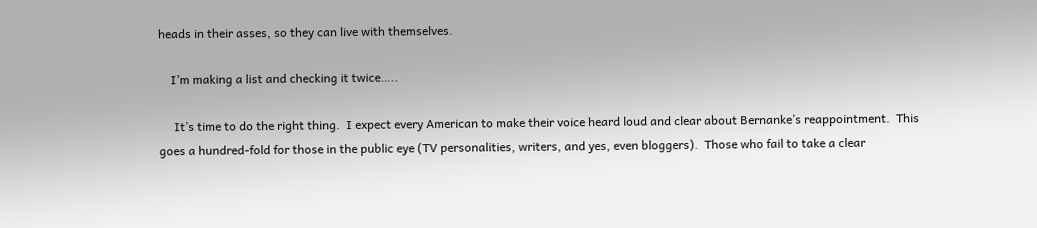heads in their asses, so they can live with themselves.

    I’m making a list and checking it twice…..

     It’s time to do the right thing.  I expect every American to make their voice heard loud and clear about Bernanke’s reappointment.  This goes a hundred-fold for those in the public eye (TV personalities, writers, and yes, even bloggers).  Those who fail to take a clear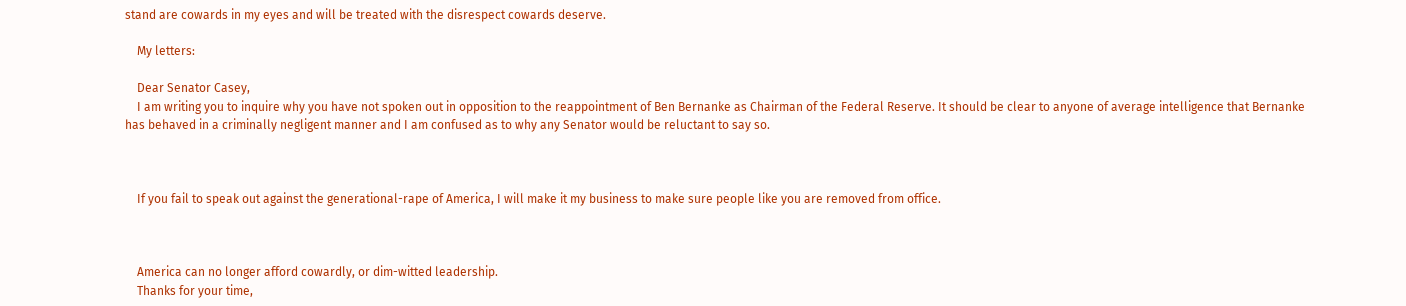stand are cowards in my eyes and will be treated with the disrespect cowards deserve.

    My letters:

    Dear Senator Casey,
    I am writing you to inquire why you have not spoken out in opposition to the reappointment of Ben Bernanke as Chairman of the Federal Reserve. It should be clear to anyone of average intelligence that Bernanke has behaved in a criminally negligent manner and I am confused as to why any Senator would be reluctant to say so.



    If you fail to speak out against the generational-rape of America, I will make it my business to make sure people like you are removed from office.



    America can no longer afford cowardly, or dim-witted leadership.
    Thanks for your time,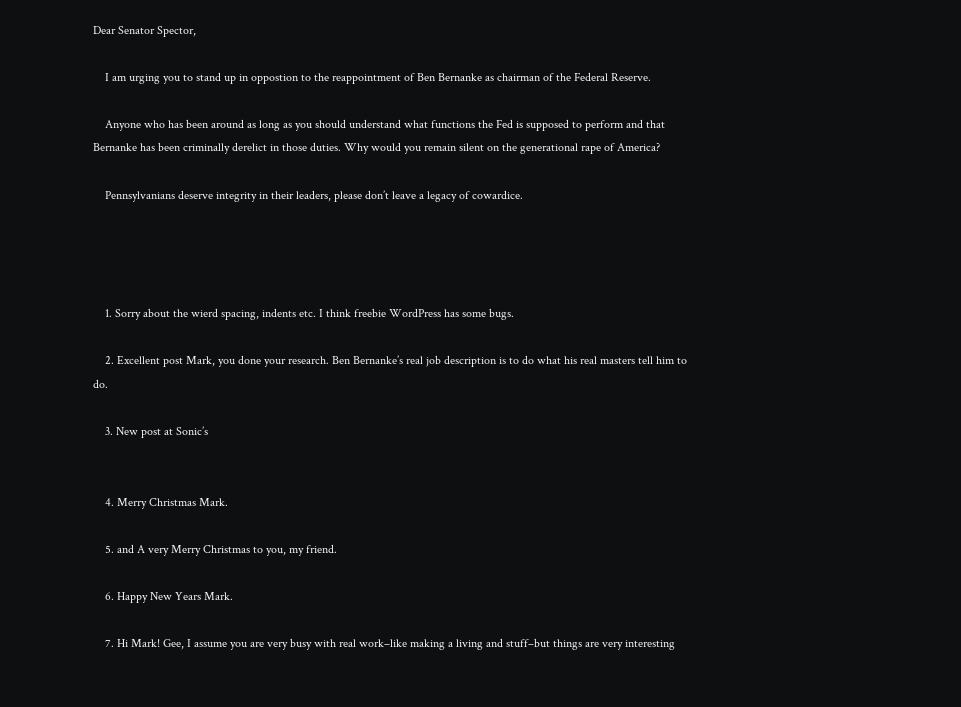Dear Senator Spector,

    I am urging you to stand up in oppostion to the reappointment of Ben Bernanke as chairman of the Federal Reserve.

    Anyone who has been around as long as you should understand what functions the Fed is supposed to perform and that Bernanke has been criminally derelict in those duties. Why would you remain silent on the generational rape of America?

    Pennsylvanians deserve integrity in their leaders, please don’t leave a legacy of cowardice.




    1. Sorry about the wierd spacing, indents etc. I think freebie WordPress has some bugs.

    2. Excellent post Mark, you done your research. Ben Bernanke’s real job description is to do what his real masters tell him to do.

    3. New post at Sonic’s


    4. Merry Christmas Mark.

    5. and A very Merry Christmas to you, my friend.

    6. Happy New Years Mark.

    7. Hi Mark! Gee, I assume you are very busy with real work–like making a living and stuff–but things are very interesting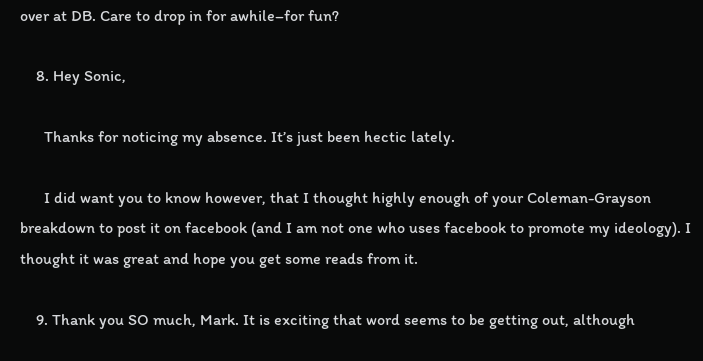over at DB. Care to drop in for awhile–for fun?

    8. Hey Sonic,

      Thanks for noticing my absence. It’s just been hectic lately.

      I did want you to know however, that I thought highly enough of your Coleman-Grayson breakdown to post it on facebook (and I am not one who uses facebook to promote my ideology). I thought it was great and hope you get some reads from it.

    9. Thank you SO much, Mark. It is exciting that word seems to be getting out, although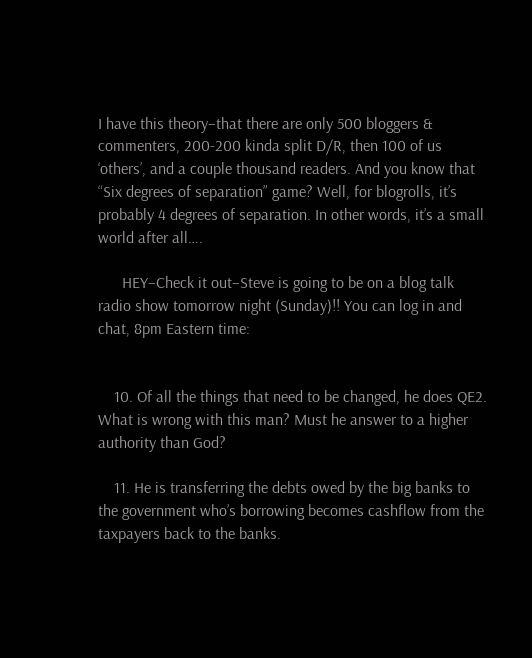I have this theory–that there are only 500 bloggers & commenters, 200-200 kinda split D/R, then 100 of us ‘others’, and a couple thousand readers. And you know that “Six degrees of separation” game? Well, for blogrolls, it’s probably 4 degrees of separation. In other words, it’s a small world after all….

      HEY–Check it out–Steve is going to be on a blog talk radio show tomorrow night (Sunday)!! You can log in and chat, 8pm Eastern time:


    10. Of all the things that need to be changed, he does QE2. What is wrong with this man? Must he answer to a higher authority than God?

    11. He is transferring the debts owed by the big banks to the government who’s borrowing becomes cashflow from the taxpayers back to the banks.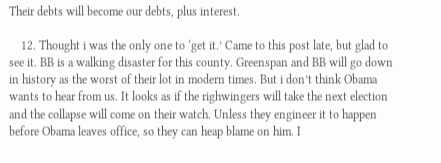Their debts will become our debts, plus interest.

    12. Thought i was the only one to ‘get it.’ Came to this post late, but glad to see it. BB is a walking disaster for this county. Greenspan and BB will go down in history as the worst of their lot in modern times. But i don’t think Obama wants to hear from us. It looks as if the righwingers will take the next election and the collapse will come on their watch. Unless they engineer it to happen before Obama leaves office, so they can heap blame on him. I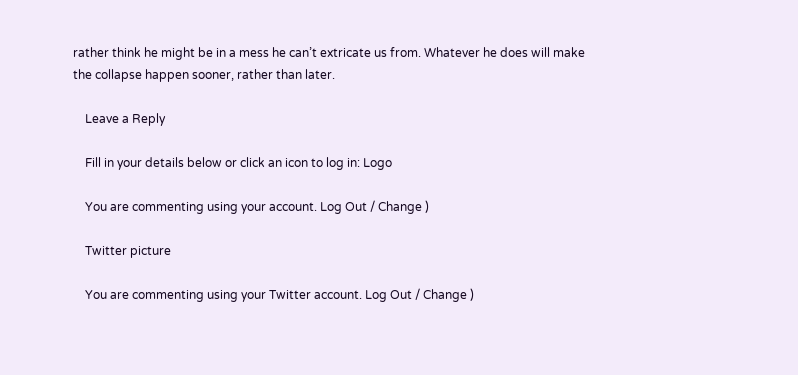rather think he might be in a mess he can’t extricate us from. Whatever he does will make the collapse happen sooner, rather than later.

    Leave a Reply

    Fill in your details below or click an icon to log in: Logo

    You are commenting using your account. Log Out / Change )

    Twitter picture

    You are commenting using your Twitter account. Log Out / Change )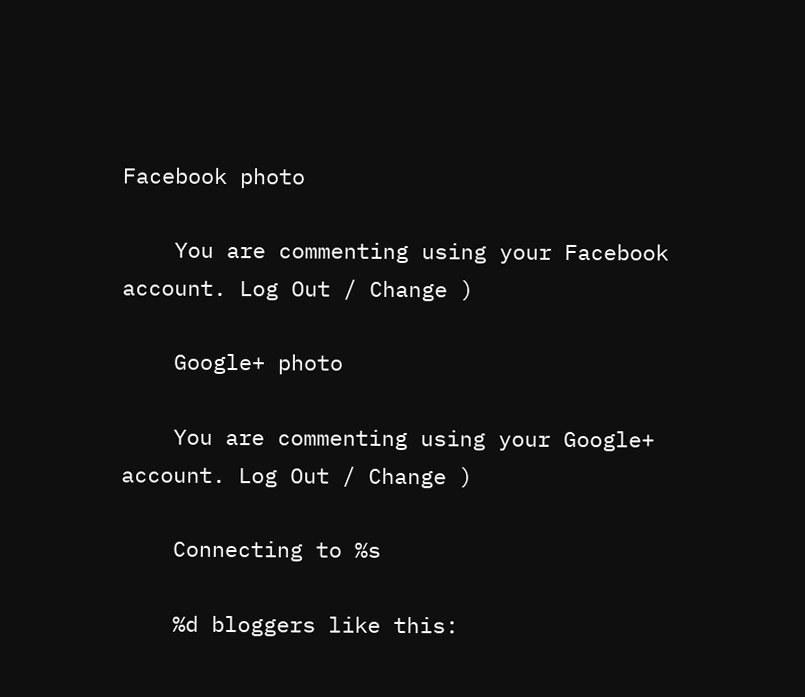Facebook photo

    You are commenting using your Facebook account. Log Out / Change )

    Google+ photo

    You are commenting using your Google+ account. Log Out / Change )

    Connecting to %s

    %d bloggers like this: